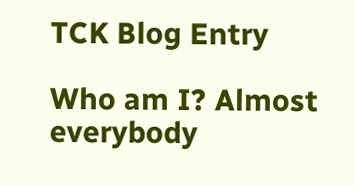TCK Blog Entry

Who am I? Almost everybody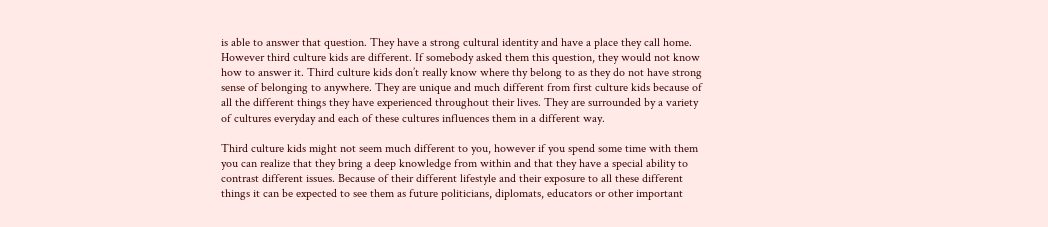is able to answer that question. They have a strong cultural identity and have a place they call home. However third culture kids are different. If somebody asked them this question, they would not know how to answer it. Third culture kids don’t really know where thy belong to as they do not have strong sense of belonging to anywhere. They are unique and much different from first culture kids because of all the different things they have experienced throughout their lives. They are surrounded by a variety of cultures everyday and each of these cultures influences them in a different way.

Third culture kids might not seem much different to you, however if you spend some time with them you can realize that they bring a deep knowledge from within and that they have a special ability to contrast different issues. Because of their different lifestyle and their exposure to all these different things it can be expected to see them as future politicians, diplomats, educators or other important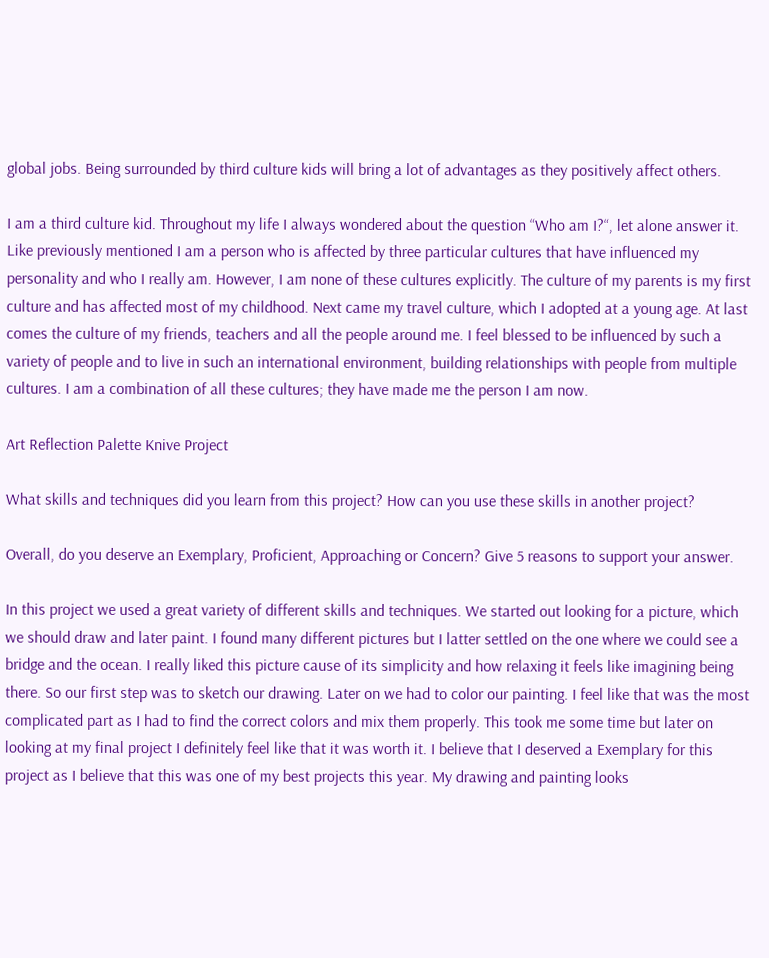global jobs. Being surrounded by third culture kids will bring a lot of advantages as they positively affect others.

I am a third culture kid. Throughout my life I always wondered about the question “Who am I?“, let alone answer it. Like previously mentioned I am a person who is affected by three particular cultures that have influenced my personality and who I really am. However, I am none of these cultures explicitly. The culture of my parents is my first culture and has affected most of my childhood. Next came my travel culture, which I adopted at a young age. At last comes the culture of my friends, teachers and all the people around me. I feel blessed to be influenced by such a variety of people and to live in such an international environment, building relationships with people from multiple cultures. I am a combination of all these cultures; they have made me the person I am now.

Art Reflection Palette Knive Project

What skills and techniques did you learn from this project? How can you use these skills in another project?

Overall, do you deserve an Exemplary, Proficient, Approaching or Concern? Give 5 reasons to support your answer.

In this project we used a great variety of different skills and techniques. We started out looking for a picture, which we should draw and later paint. I found many different pictures but I latter settled on the one where we could see a bridge and the ocean. I really liked this picture cause of its simplicity and how relaxing it feels like imagining being there. So our first step was to sketch our drawing. Later on we had to color our painting. I feel like that was the most complicated part as I had to find the correct colors and mix them properly. This took me some time but later on looking at my final project I definitely feel like that it was worth it. I believe that I deserved a Exemplary for this project as I believe that this was one of my best projects this year. My drawing and painting looks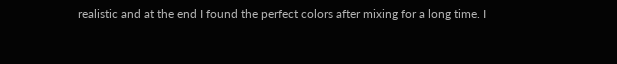realistic and at the end I found the perfect colors after mixing for a long time. I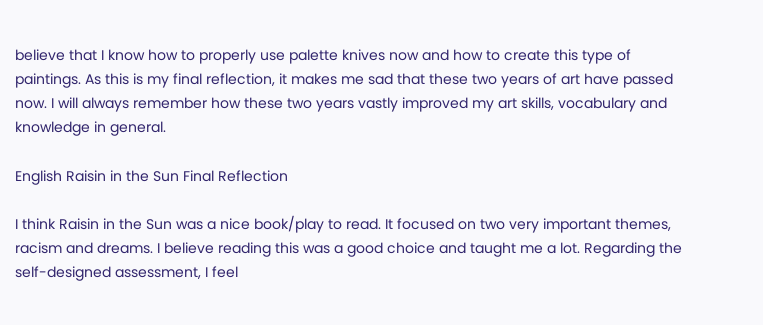believe that I know how to properly use palette knives now and how to create this type of paintings. As this is my final reflection, it makes me sad that these two years of art have passed now. I will always remember how these two years vastly improved my art skills, vocabulary and knowledge in general.

English Raisin in the Sun Final Reflection

I think Raisin in the Sun was a nice book/play to read. It focused on two very important themes, racism and dreams. I believe reading this was a good choice and taught me a lot. Regarding the self-designed assessment, I feel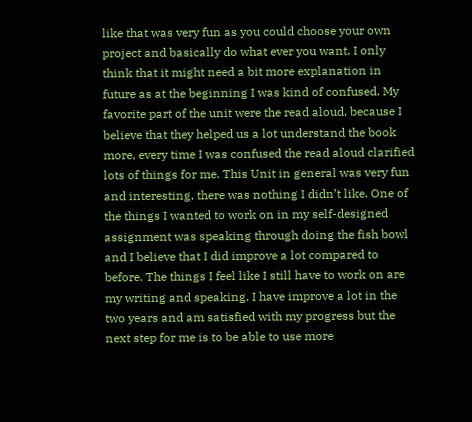like that was very fun as you could choose your own project and basically do what ever you want. I only think that it might need a bit more explanation in future as at the beginning I was kind of confused. My favorite part of the unit were the read aloud, because I believe that they helped us a lot understand the book more, every time I was confused the read aloud clarified lots of things for me. This Unit in general was very fun and interesting, there was nothing I didn’t like. One of the things I wanted to work on in my self-designed assignment was speaking through doing the fish bowl and I believe that I did improve a lot compared to before. The things I feel like I still have to work on are my writing and speaking. I have improve a lot in the two years and am satisfied with my progress but the next step for me is to be able to use more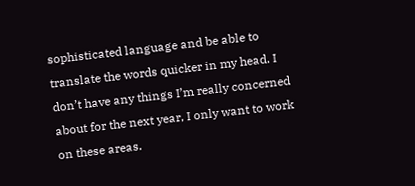sophisticated language and be able to translate the words quicker in my head. I don’t have any things I’m really concerned about for the next year, I only want to work on these areas.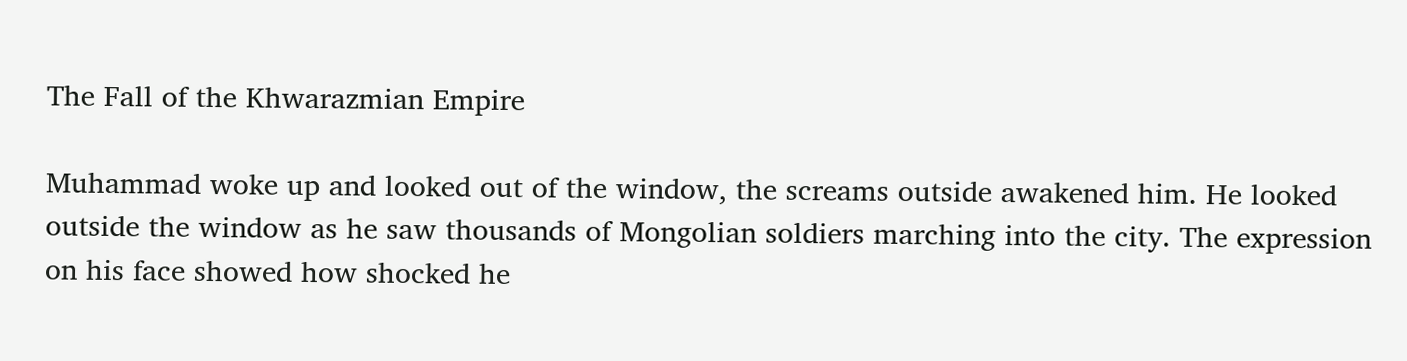The Fall of the Khwarazmian Empire

Muhammad woke up and looked out of the window, the screams outside awakened him. He looked outside the window as he saw thousands of Mongolian soldiers marching into the city. The expression on his face showed how shocked he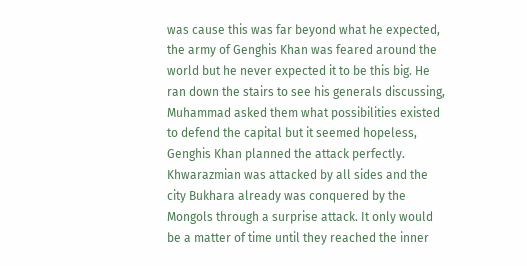was cause this was far beyond what he expected, the army of Genghis Khan was feared around the world but he never expected it to be this big. He ran down the stairs to see his generals discussing, Muhammad asked them what possibilities existed to defend the capital but it seemed hopeless, Genghis Khan planned the attack perfectly. Khwarazmian was attacked by all sides and the city Bukhara already was conquered by the Mongols through a surprise attack. It only would be a matter of time until they reached the inner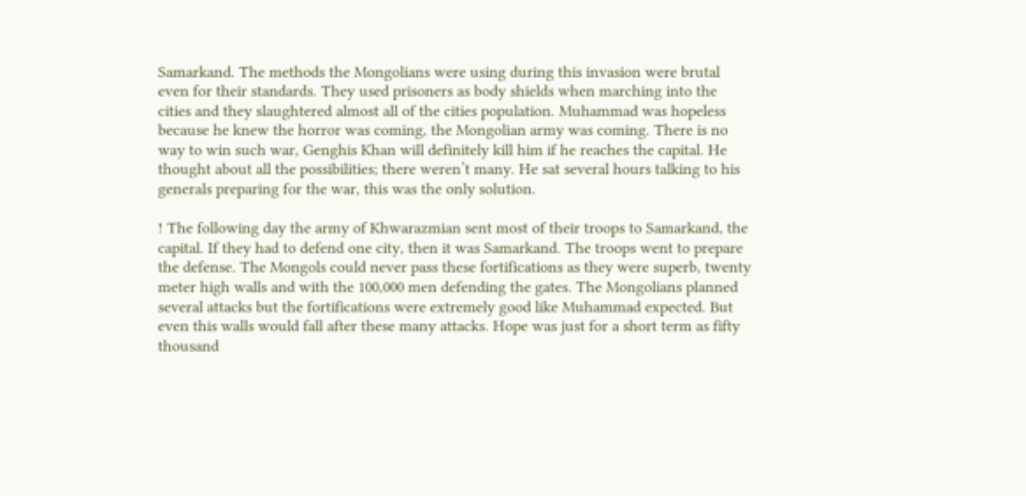Samarkand. The methods the Mongolians were using during this invasion were brutal even for their standards. They used prisoners as body shields when marching into the cities and they slaughtered almost all of the cities population. Muhammad was hopeless because he knew the horror was coming, the Mongolian army was coming. There is no way to win such war, Genghis Khan will definitely kill him if he reaches the capital. He thought about all the possibilities; there weren’t many. He sat several hours talking to his generals preparing for the war, this was the only solution.

! The following day the army of Khwarazmian sent most of their troops to Samarkand, the capital. If they had to defend one city, then it was Samarkand. The troops went to prepare the defense. The Mongols could never pass these fortifications as they were superb, twenty meter high walls and with the 100,000 men defending the gates. The Mongolians planned several attacks but the fortifications were extremely good like Muhammad expected. But even this walls would fall after these many attacks. Hope was just for a short term as fifty thousand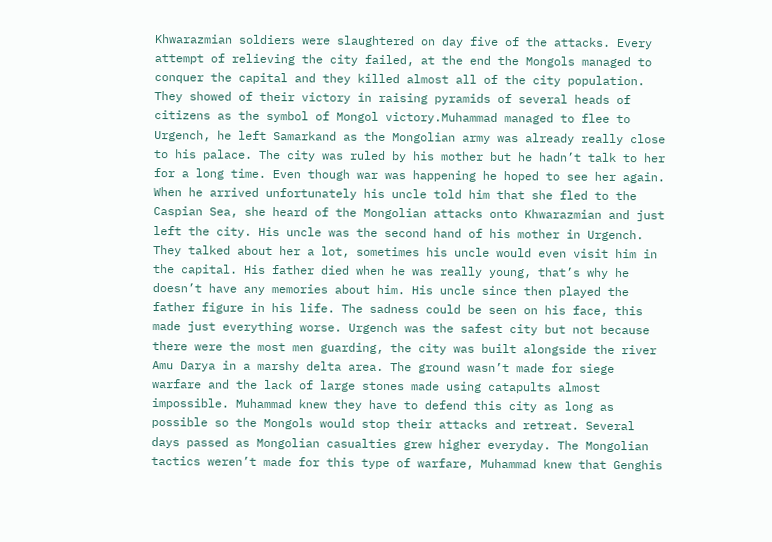Khwarazmian soldiers were slaughtered on day five of the attacks. Every attempt of relieving the city failed, at the end the Mongols managed to conquer the capital and they killed almost all of the city population. They showed of their victory in raising pyramids of several heads of citizens as the symbol of Mongol victory.Muhammad managed to flee to Urgench, he left Samarkand as the Mongolian army was already really close to his palace. The city was ruled by his mother but he hadn’t talk to her for a long time. Even though war was happening he hoped to see her again. When he arrived unfortunately his uncle told him that she fled to the Caspian Sea, she heard of the Mongolian attacks onto Khwarazmian and just left the city. His uncle was the second hand of his mother in Urgench. They talked about her a lot, sometimes his uncle would even visit him in the capital. His father died when he was really young, that’s why he doesn’t have any memories about him. His uncle since then played the father figure in his life. The sadness could be seen on his face, this made just everything worse. Urgench was the safest city but not because there were the most men guarding, the city was built alongside the river Amu Darya in a marshy delta area. The ground wasn’t made for siege warfare and the lack of large stones made using catapults almost impossible. Muhammad knew they have to defend this city as long as possible so the Mongols would stop their attacks and retreat. Several days passed as Mongolian casualties grew higher everyday. The Mongolian tactics weren’t made for this type of warfare, Muhammad knew that Genghis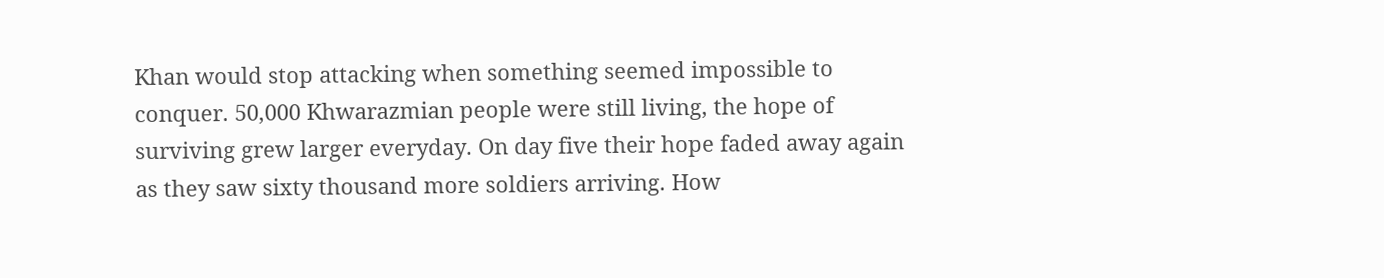Khan would stop attacking when something seemed impossible to conquer. 50,000 Khwarazmian people were still living, the hope of surviving grew larger everyday. On day five their hope faded away again as they saw sixty thousand more soldiers arriving. How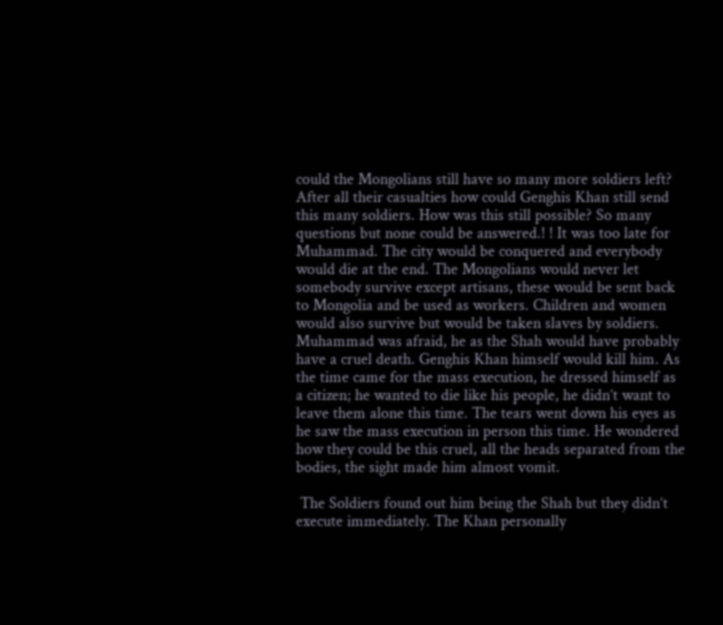could the Mongolians still have so many more soldiers left? After all their casualties how could Genghis Khan still send this many soldiers. How was this still possible? So many questions but none could be answered.! ! It was too late for Muhammad. The city would be conquered and everybody would die at the end. The Mongolians would never let somebody survive except artisans, these would be sent back to Mongolia and be used as workers. Children and women would also survive but would be taken slaves by soldiers. Muhammad was afraid, he as the Shah would have probably have a cruel death. Genghis Khan himself would kill him. As the time came for the mass execution, he dressed himself as a citizen; he wanted to die like his people, he didn’t want to leave them alone this time. The tears went down his eyes as he saw the mass execution in person this time. He wondered how they could be this cruel, all the heads separated from the bodies, the sight made him almost vomit.

 The Soldiers found out him being the Shah but they didn’t execute immediately. The Khan personally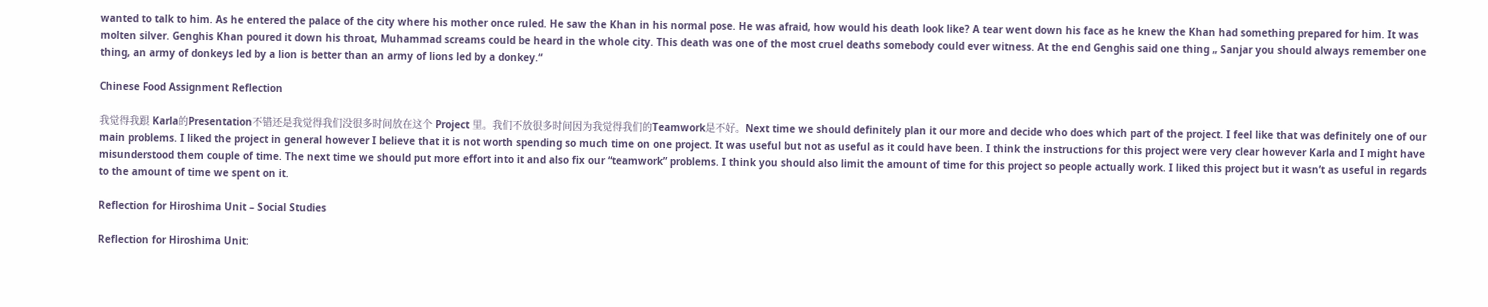wanted to talk to him. As he entered the palace of the city where his mother once ruled. He saw the Khan in his normal pose. He was afraid, how would his death look like? A tear went down his face as he knew the Khan had something prepared for him. It was molten silver. Genghis Khan poured it down his throat, Muhammad screams could be heard in the whole city. This death was one of the most cruel deaths somebody could ever witness. At the end Genghis said one thing „ Sanjar you should always remember one thing, an army of donkeys led by a lion is better than an army of lions led by a donkey.“

Chinese Food Assignment Reflection

我觉得我跟 Karla的Presentation不错还是我觉得我们没很多时间放在这个 Project 里。我们不放很多时间因为我觉得我们的Teamwork是不好。Next time we should definitely plan it our more and decide who does which part of the project. I feel like that was definitely one of our main problems. I liked the project in general however I believe that it is not worth spending so much time on one project. It was useful but not as useful as it could have been. I think the instructions for this project were very clear however Karla and I might have misunderstood them couple of time. The next time we should put more effort into it and also fix our “teamwork” problems. I think you should also limit the amount of time for this project so people actually work. I liked this project but it wasn’t as useful in regards to the amount of time we spent on it.

Reflection for Hiroshima Unit – Social Studies

Reflection for Hiroshima Unit: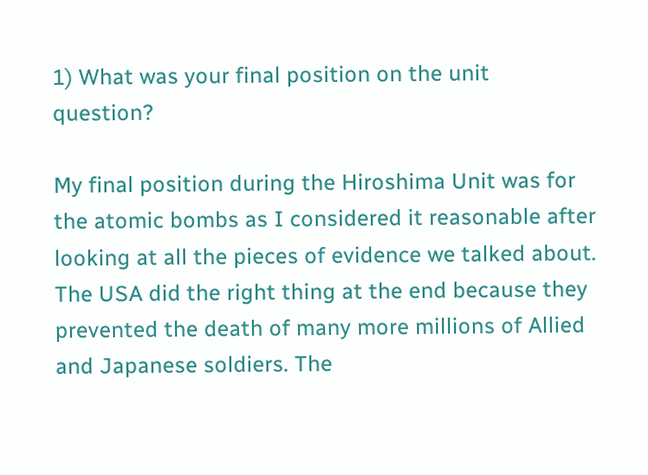1) What was your final position on the unit question?

My final position during the Hiroshima Unit was for the atomic bombs as I considered it reasonable after looking at all the pieces of evidence we talked about. The USA did the right thing at the end because they prevented the death of many more millions of Allied and Japanese soldiers. The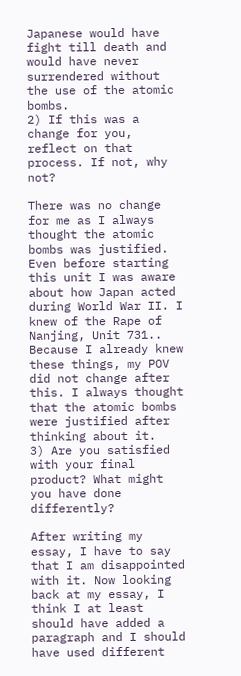Japanese would have fight till death and would have never surrendered without the use of the atomic bombs.
2) If this was a change for you, reflect on that process. If not, why not?

There was no change for me as I always thought the atomic bombs was justified. Even before starting this unit I was aware about how Japan acted during World War II. I knew of the Rape of Nanjing, Unit 731.. Because I already knew these things, my POV did not change after this. I always thought that the atomic bombs were justified after thinking about it.
3) Are you satisfied with your final product? What might you have done differently?

After writing my essay, I have to say that I am disappointed with it. Now looking back at my essay, I think I at least should have added a paragraph and I should have used different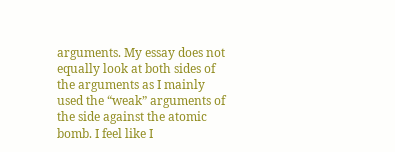arguments. My essay does not equally look at both sides of the arguments as I mainly used the “weak” arguments of the side against the atomic bomb. I feel like I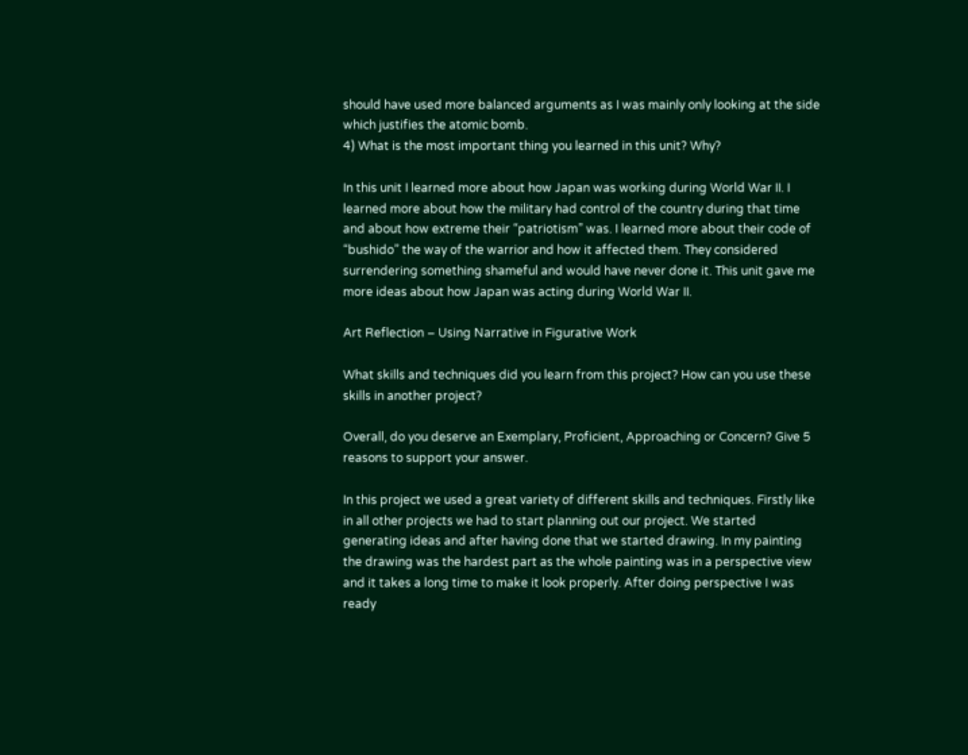should have used more balanced arguments as I was mainly only looking at the side which justifies the atomic bomb.
4) What is the most important thing you learned in this unit? Why?

In this unit I learned more about how Japan was working during World War II. I learned more about how the military had control of the country during that time and about how extreme their “patriotism” was. I learned more about their code of “bushido” the way of the warrior and how it affected them. They considered surrendering something shameful and would have never done it. This unit gave me more ideas about how Japan was acting during World War II.

Art Reflection – Using Narrative in Figurative Work

What skills and techniques did you learn from this project? How can you use these skills in another project?

Overall, do you deserve an Exemplary, Proficient, Approaching or Concern? Give 5 reasons to support your answer.

In this project we used a great variety of different skills and techniques. Firstly like in all other projects we had to start planning out our project. We started generating ideas and after having done that we started drawing. In my painting the drawing was the hardest part as the whole painting was in a perspective view and it takes a long time to make it look properly. After doing perspective I was ready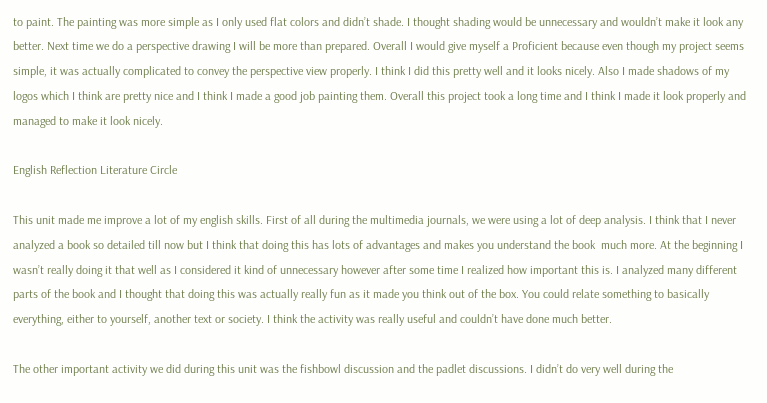to paint. The painting was more simple as I only used flat colors and didn’t shade. I thought shading would be unnecessary and wouldn’t make it look any better. Next time we do a perspective drawing I will be more than prepared. Overall I would give myself a Proficient because even though my project seems simple, it was actually complicated to convey the perspective view properly. I think I did this pretty well and it looks nicely. Also I made shadows of my logos which I think are pretty nice and I think I made a good job painting them. Overall this project took a long time and I think I made it look properly and managed to make it look nicely.

English Reflection Literature Circle

This unit made me improve a lot of my english skills. First of all during the multimedia journals, we were using a lot of deep analysis. I think that I never analyzed a book so detailed till now but I think that doing this has lots of advantages and makes you understand the book  much more. At the beginning I wasn’t really doing it that well as I considered it kind of unnecessary however after some time I realized how important this is. I analyzed many different parts of the book and I thought that doing this was actually really fun as it made you think out of the box. You could relate something to basically everything, either to yourself, another text or society. I think the activity was really useful and couldn’t have done much better.

The other important activity we did during this unit was the fishbowl discussion and the padlet discussions. I didn’t do very well during the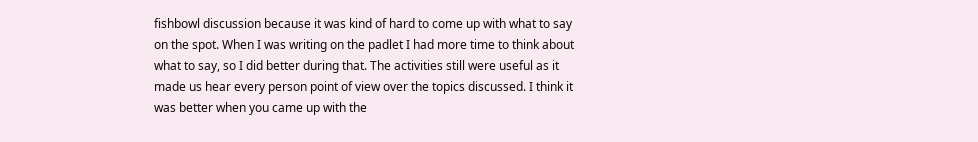fishbowl discussion because it was kind of hard to come up with what to say on the spot. When I was writing on the padlet I had more time to think about what to say, so I did better during that. The activities still were useful as it made us hear every person point of view over the topics discussed. I think it was better when you came up with the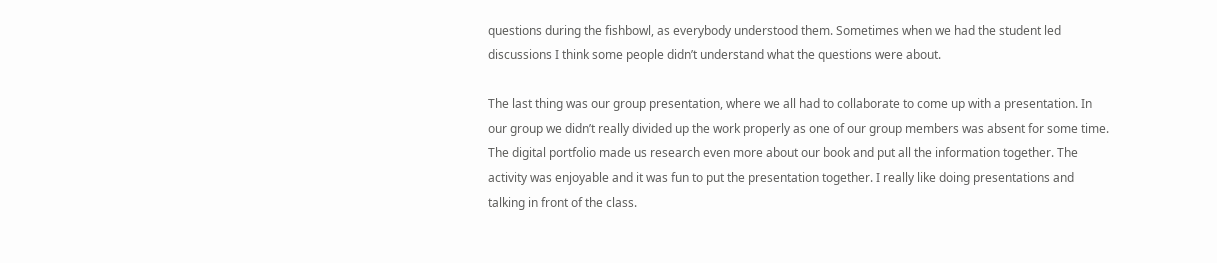questions during the fishbowl, as everybody understood them. Sometimes when we had the student led discussions I think some people didn’t understand what the questions were about.

The last thing was our group presentation, where we all had to collaborate to come up with a presentation. In our group we didn’t really divided up the work properly as one of our group members was absent for some time. The digital portfolio made us research even more about our book and put all the information together. The activity was enjoyable and it was fun to put the presentation together. I really like doing presentations and talking in front of the class.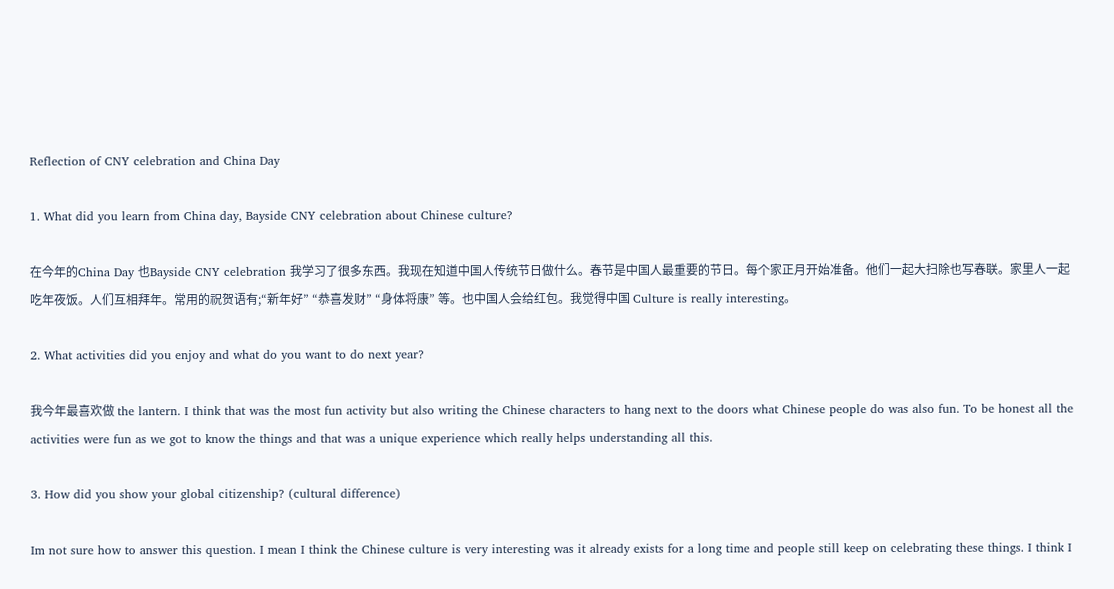Reflection of CNY celebration and China Day

1. What did you learn from China day, Bayside CNY celebration about Chinese culture?

在今年的China Day 也Bayside CNY celebration 我学习了很多东西。我现在知道中国人传统节日做什么。春节是中国人最重要的节日。每个家正月开始准备。他们一起大扫除也写春联。家里人一起吃年夜饭。人们互相拜年。常用的祝贺语有;“新年好” “恭喜发财” “身体将康” 等。也中国人会给红包。我觉得中国 Culture is really interesting。

2. What activities did you enjoy and what do you want to do next year?

我今年最喜欢做 the lantern. I think that was the most fun activity but also writing the Chinese characters to hang next to the doors what Chinese people do was also fun. To be honest all the activities were fun as we got to know the things and that was a unique experience which really helps understanding all this.

3. How did you show your global citizenship? (cultural difference)

Im not sure how to answer this question. I mean I think the Chinese culture is very interesting was it already exists for a long time and people still keep on celebrating these things. I think I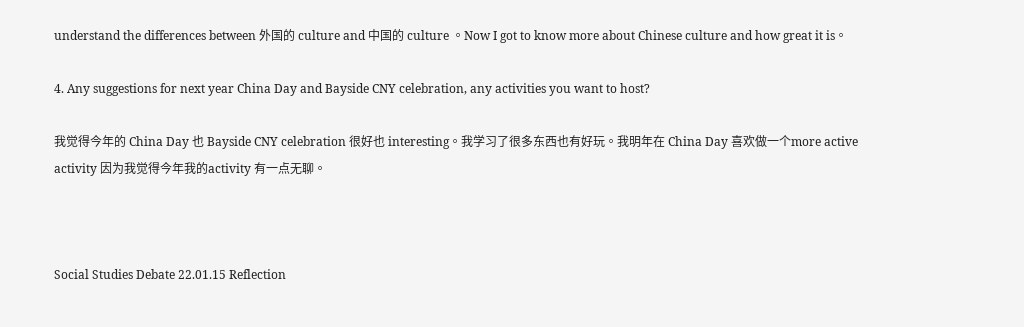understand the differences between 外国的 culture and 中国的 culture 。Now I got to know more about Chinese culture and how great it is。

4. Any suggestions for next year China Day and Bayside CNY celebration, any activities you want to host?

我觉得今年的 China Day 也 Bayside CNY celebration 很好也 interesting。我学习了很多东西也有好玩。我明年在 China Day 喜欢做一个more active activity 因为我觉得今年我的activity 有一点无聊。



Social Studies Debate 22.01.15 Reflection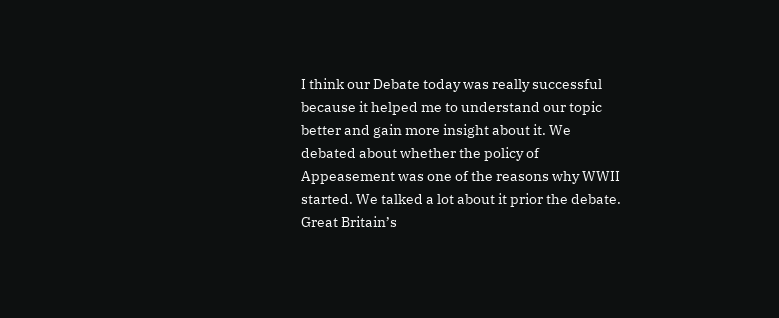I think our Debate today was really successful because it helped me to understand our topic better and gain more insight about it. We debated about whether the policy of Appeasement was one of the reasons why WWII started. We talked a lot about it prior the debate. Great Britain’s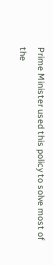Prime Minister used this policy to solve most of the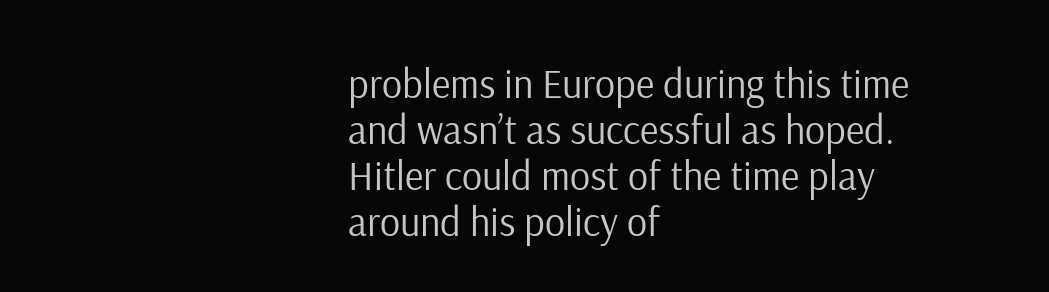problems in Europe during this time and wasn’t as successful as hoped. Hitler could most of the time play around his policy of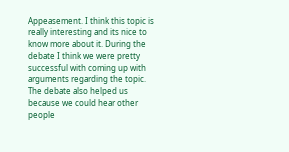Appeasement. I think this topic is really interesting and its nice to know more about it. During the debate I think we were pretty successful with coming up with arguments regarding the topic. The debate also helped us because we could hear other people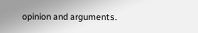opinion and arguments.